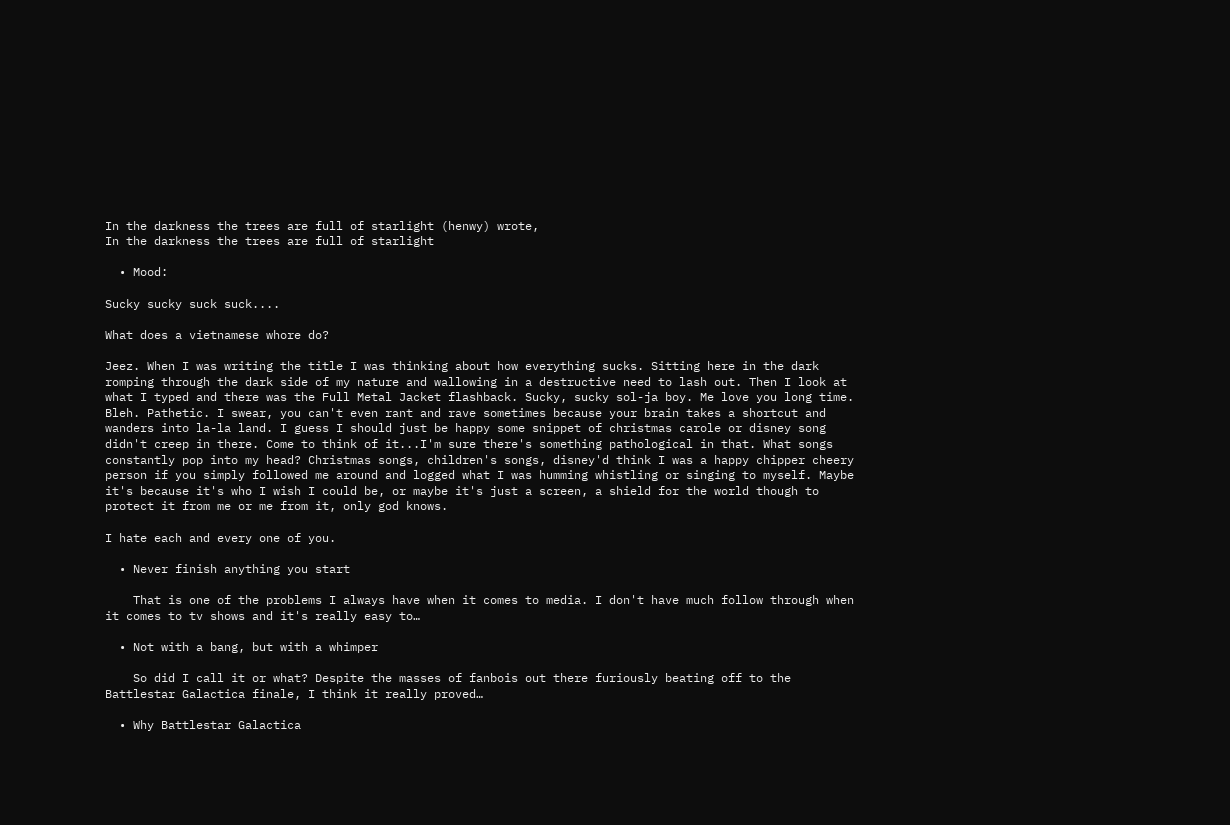In the darkness the trees are full of starlight (henwy) wrote,
In the darkness the trees are full of starlight

  • Mood:

Sucky sucky suck suck....

What does a vietnamese whore do?

Jeez. When I was writing the title I was thinking about how everything sucks. Sitting here in the dark romping through the dark side of my nature and wallowing in a destructive need to lash out. Then I look at what I typed and there was the Full Metal Jacket flashback. Sucky, sucky sol-ja boy. Me love you long time. Bleh. Pathetic. I swear, you can't even rant and rave sometimes because your brain takes a shortcut and wanders into la-la land. I guess I should just be happy some snippet of christmas carole or disney song didn't creep in there. Come to think of it...I'm sure there's something pathological in that. What songs constantly pop into my head? Christmas songs, children's songs, disney'd think I was a happy chipper cheery person if you simply followed me around and logged what I was humming whistling or singing to myself. Maybe it's because it's who I wish I could be, or maybe it's just a screen, a shield for the world though to protect it from me or me from it, only god knows.

I hate each and every one of you.

  • Never finish anything you start

    That is one of the problems I always have when it comes to media. I don't have much follow through when it comes to tv shows and it's really easy to…

  • Not with a bang, but with a whimper

    So did I call it or what? Despite the masses of fanbois out there furiously beating off to the Battlestar Galactica finale, I think it really proved…

  • Why Battlestar Galactica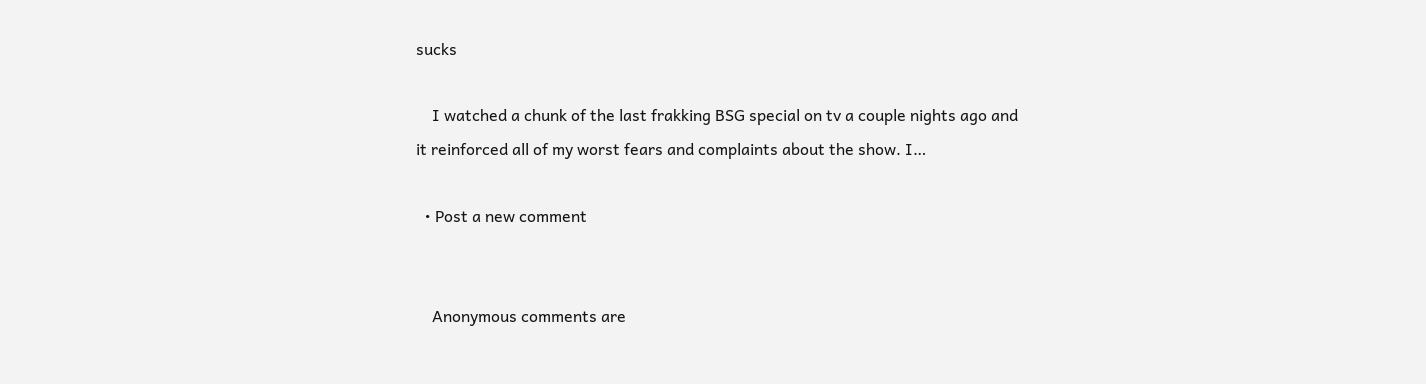sucks

    I watched a chunk of the last frakking BSG special on tv a couple nights ago and it reinforced all of my worst fears and complaints about the show. I…

  • Post a new comment


    Anonymous comments are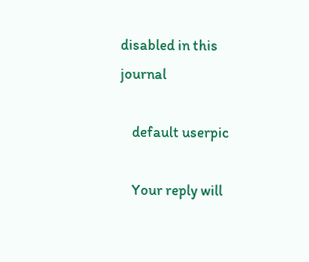disabled in this journal

    default userpic

    Your reply will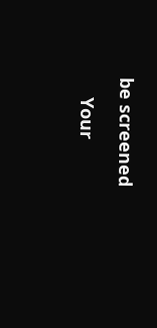be screened

    Your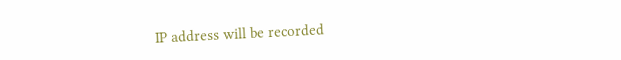IP address will be recorded